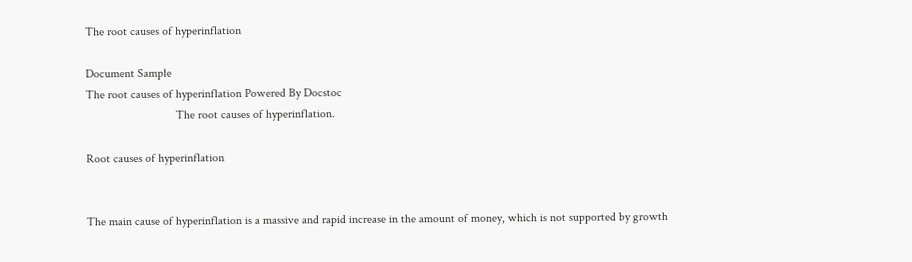The root causes of hyperinflation

Document Sample
The root causes of hyperinflation Powered By Docstoc
                              The root causes of hyperinflation.

Root causes of hyperinflation


The main cause of hyperinflation is a massive and rapid increase in the amount of money, which is not supported by growth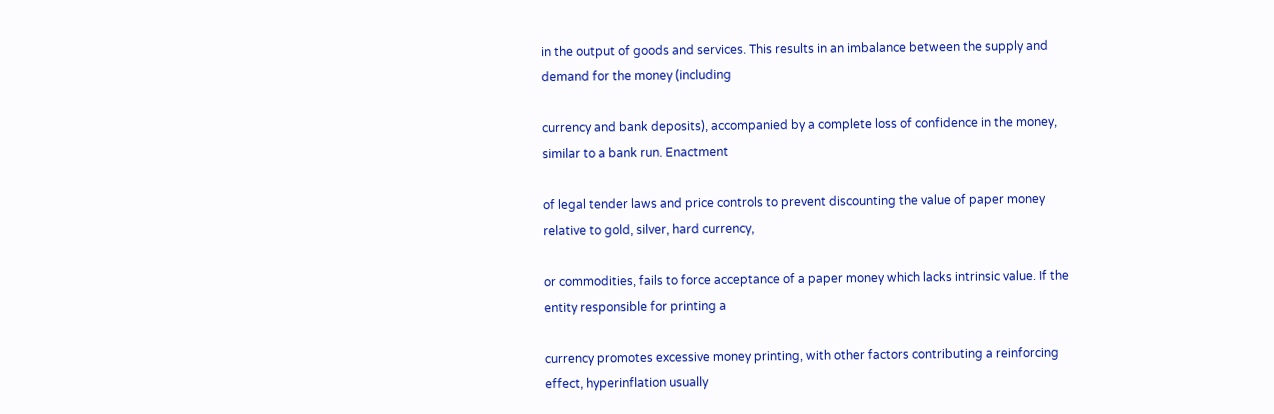in the output of goods and services. This results in an imbalance between the supply and demand for the money (including

currency and bank deposits), accompanied by a complete loss of confidence in the money, similar to a bank run. Enactment

of legal tender laws and price controls to prevent discounting the value of paper money relative to gold, silver, hard currency,

or commodities, fails to force acceptance of a paper money which lacks intrinsic value. If the entity responsible for printing a

currency promotes excessive money printing, with other factors contributing a reinforcing effect, hyperinflation usually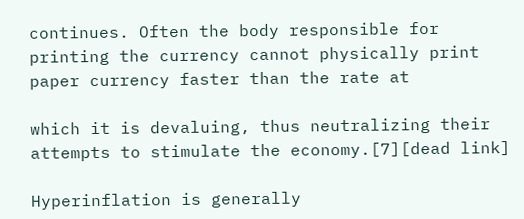continues. Often the body responsible for printing the currency cannot physically print paper currency faster than the rate at

which it is devaluing, thus neutralizing their attempts to stimulate the economy.[7][dead link]

Hyperinflation is generally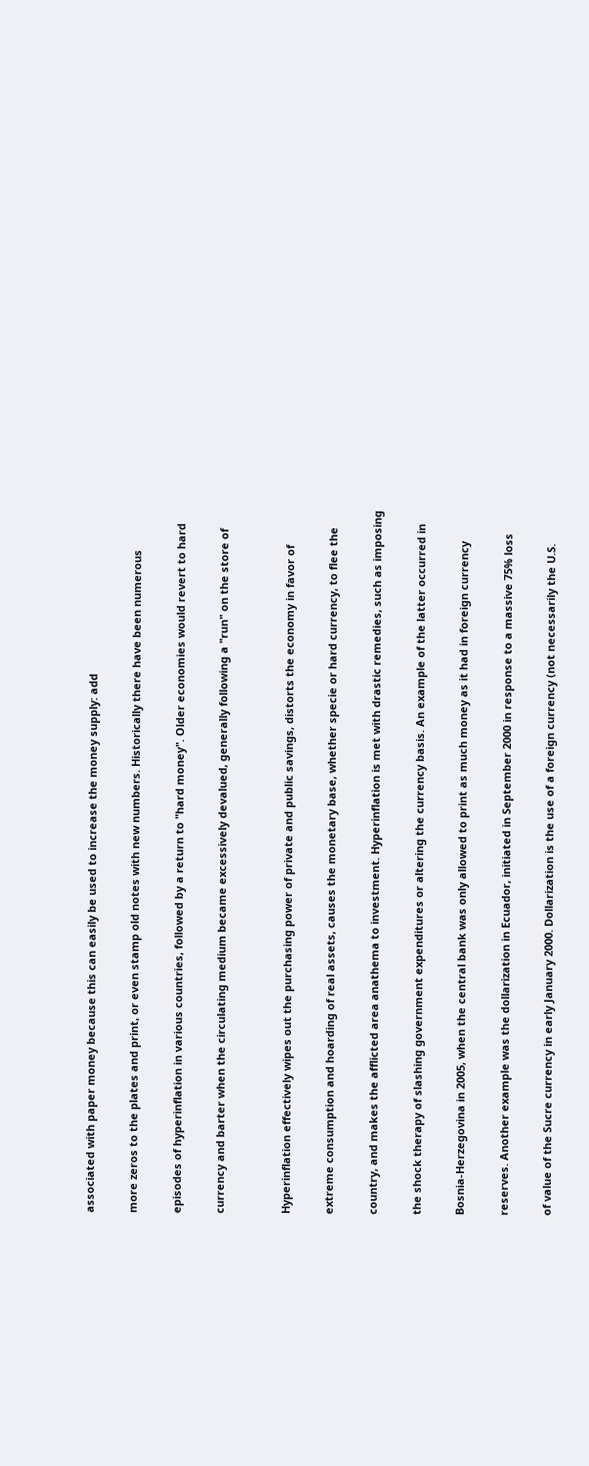associated with paper money because this can easily be used to increase the money supply: add

more zeros to the plates and print, or even stamp old notes with new numbers. Historically there have been numerous

episodes of hyperinflation in various countries, followed by a return to "hard money". Older economies would revert to hard

currency and barter when the circulating medium became excessively devalued, generally following a "run" on the store of


Hyperinflation effectively wipes out the purchasing power of private and public savings, distorts the economy in favor of

extreme consumption and hoarding of real assets, causes the monetary base, whether specie or hard currency, to flee the

country, and makes the afflicted area anathema to investment. Hyperinflation is met with drastic remedies, such as imposing

the shock therapy of slashing government expenditures or altering the currency basis. An example of the latter occurred in

Bosnia-Herzegovina in 2005, when the central bank was only allowed to print as much money as it had in foreign currency

reserves. Another example was the dollarization in Ecuador, initiated in September 2000 in response to a massive 75% loss

of value of the Sucre currency in early January 2000. Dollarization is the use of a foreign currency (not necessarily the U.S.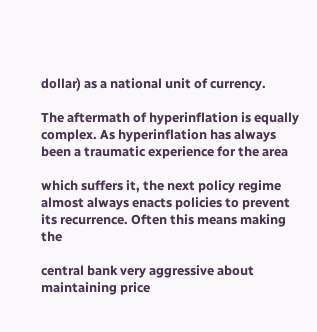dollar) as a national unit of currency.

The aftermath of hyperinflation is equally complex. As hyperinflation has always been a traumatic experience for the area

which suffers it, the next policy regime almost always enacts policies to prevent its recurrence. Often this means making the

central bank very aggressive about maintaining price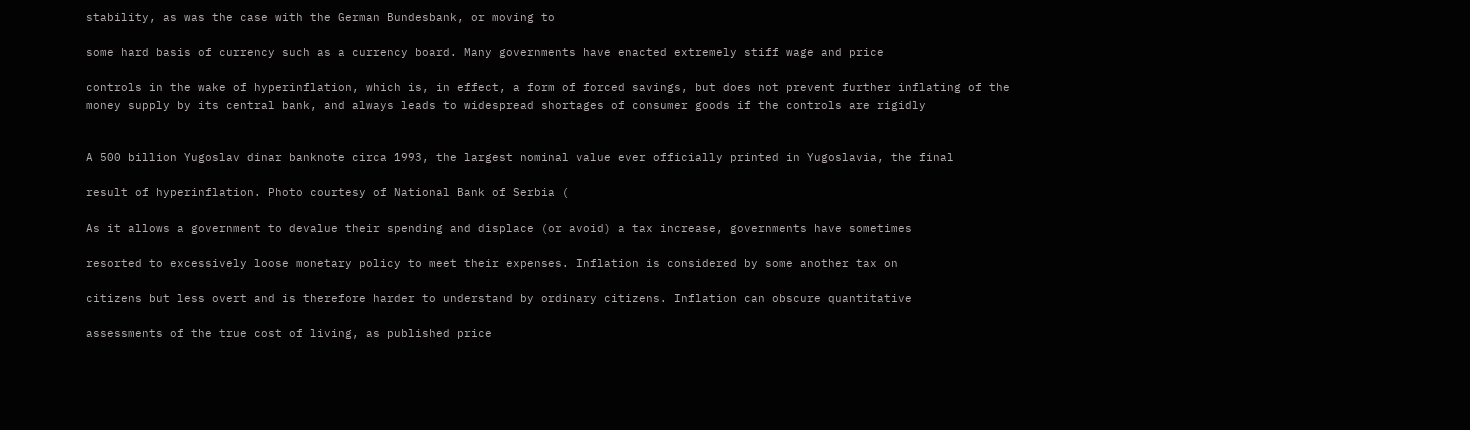stability, as was the case with the German Bundesbank, or moving to

some hard basis of currency such as a currency board. Many governments have enacted extremely stiff wage and price

controls in the wake of hyperinflation, which is, in effect, a form of forced savings, but does not prevent further inflating of the
money supply by its central bank, and always leads to widespread shortages of consumer goods if the controls are rigidly


A 500 billion Yugoslav dinar banknote circa 1993, the largest nominal value ever officially printed in Yugoslavia, the final

result of hyperinflation. Photo courtesy of National Bank of Serbia (

As it allows a government to devalue their spending and displace (or avoid) a tax increase, governments have sometimes

resorted to excessively loose monetary policy to meet their expenses. Inflation is considered by some another tax on

citizens but less overt and is therefore harder to understand by ordinary citizens. Inflation can obscure quantitative

assessments of the true cost of living, as published price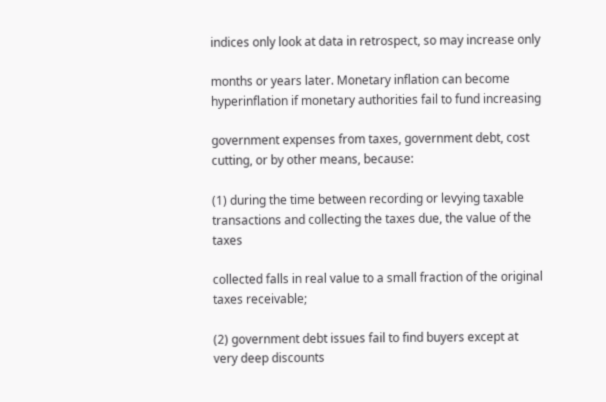indices only look at data in retrospect, so may increase only

months or years later. Monetary inflation can become hyperinflation if monetary authorities fail to fund increasing

government expenses from taxes, government debt, cost cutting, or by other means, because:

(1) during the time between recording or levying taxable transactions and collecting the taxes due, the value of the taxes

collected falls in real value to a small fraction of the original taxes receivable;

(2) government debt issues fail to find buyers except at very deep discounts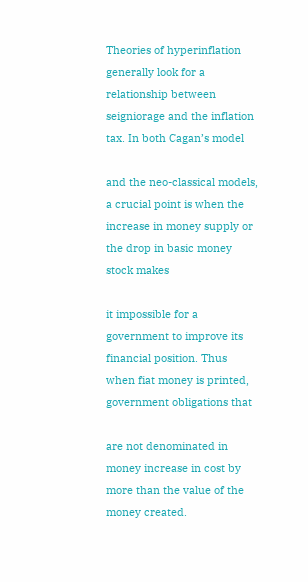Theories of hyperinflation generally look for a relationship between seigniorage and the inflation tax. In both Cagan’s model

and the neo-classical models, a crucial point is when the increase in money supply or the drop in basic money stock makes

it impossible for a government to improve its financial position. Thus when fiat money is printed, government obligations that

are not denominated in money increase in cost by more than the value of the money created.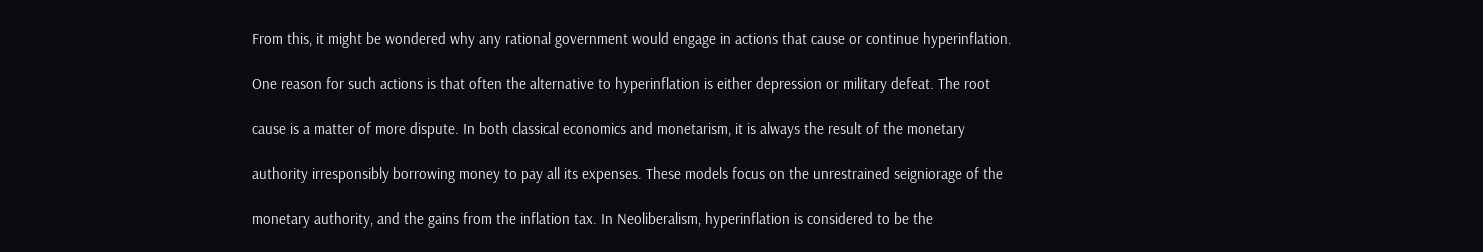From this, it might be wondered why any rational government would engage in actions that cause or continue hyperinflation.

One reason for such actions is that often the alternative to hyperinflation is either depression or military defeat. The root

cause is a matter of more dispute. In both classical economics and monetarism, it is always the result of the monetary

authority irresponsibly borrowing money to pay all its expenses. These models focus on the unrestrained seigniorage of the

monetary authority, and the gains from the inflation tax. In Neoliberalism, hyperinflation is considered to be the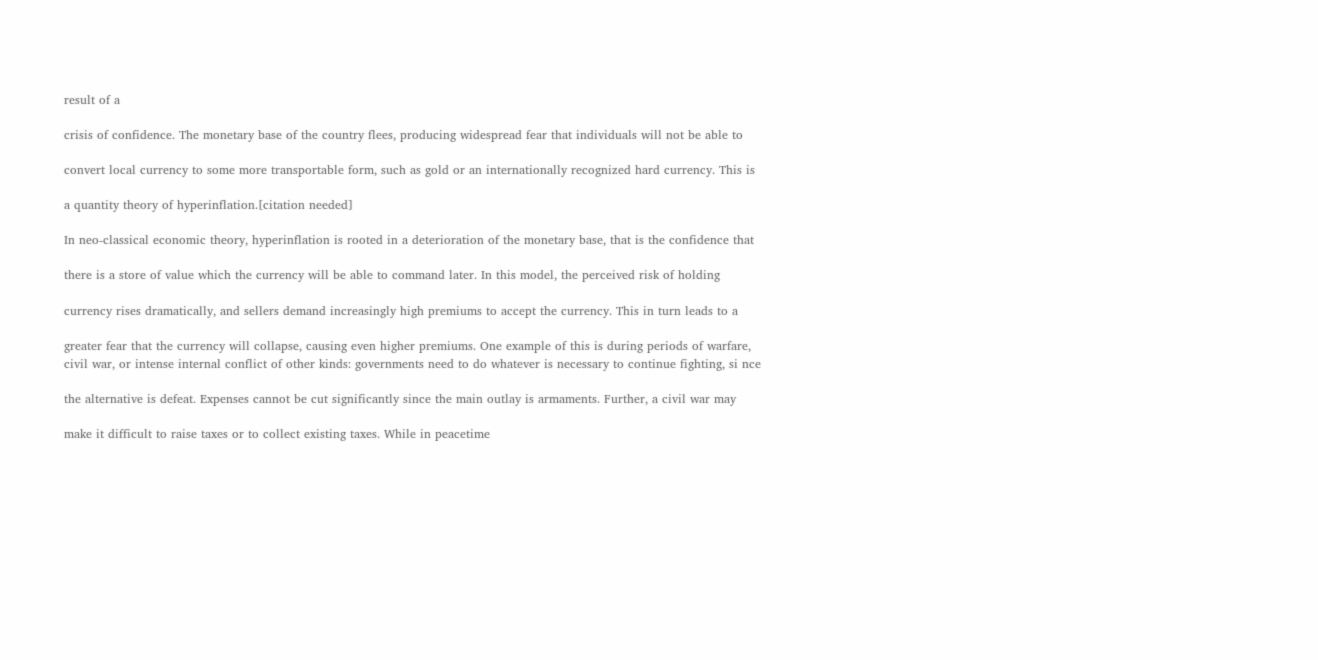result of a

crisis of confidence. The monetary base of the country flees, producing widespread fear that individuals will not be able to

convert local currency to some more transportable form, such as gold or an internationally recognized hard currency. This is

a quantity theory of hyperinflation.[citation needed]

In neo-classical economic theory, hyperinflation is rooted in a deterioration of the monetary base, that is the confidence that

there is a store of value which the currency will be able to command later. In this model, the perceived risk of holding

currency rises dramatically, and sellers demand increasingly high premiums to accept the currency. This in turn leads to a

greater fear that the currency will collapse, causing even higher premiums. One example of this is during periods of warfare,
civil war, or intense internal conflict of other kinds: governments need to do whatever is necessary to continue fighting, si nce

the alternative is defeat. Expenses cannot be cut significantly since the main outlay is armaments. Further, a civil war may

make it difficult to raise taxes or to collect existing taxes. While in peacetime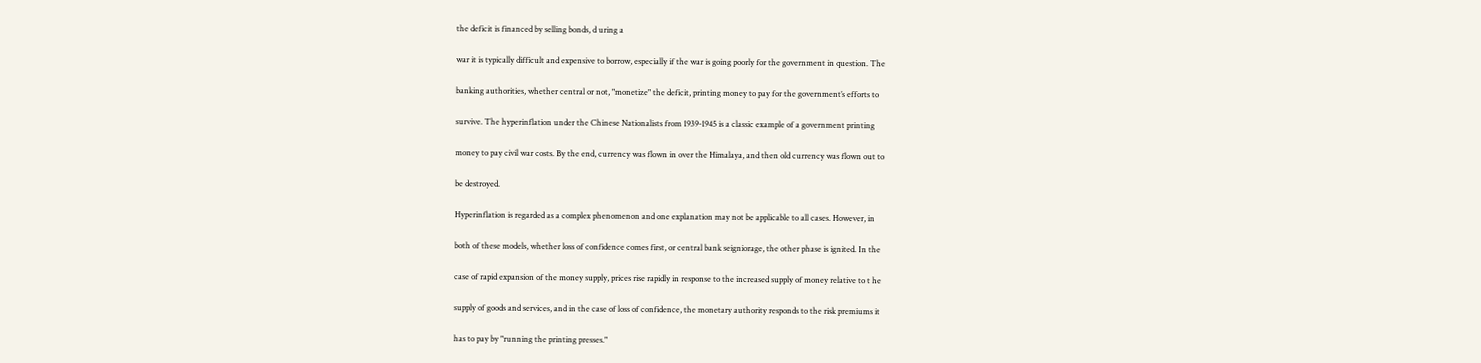the deficit is financed by selling bonds, d uring a

war it is typically difficult and expensive to borrow, especially if the war is going poorly for the government in question. The

banking authorities, whether central or not, "monetize" the deficit, printing money to pay for the government’s efforts to

survive. The hyperinflation under the Chinese Nationalists from 1939-1945 is a classic example of a government printing

money to pay civil war costs. By the end, currency was flown in over the Himalaya, and then old currency was flown out to

be destroyed.

Hyperinflation is regarded as a complex phenomenon and one explanation may not be applicable to all cases. However, in

both of these models, whether loss of confidence comes first, or central bank seigniorage, the other phase is ignited. In the

case of rapid expansion of the money supply, prices rise rapidly in response to the increased supply of money relative to t he

supply of goods and services, and in the case of loss of confidence, the monetary authority responds to the risk premiums it

has to pay by "running the printing presses."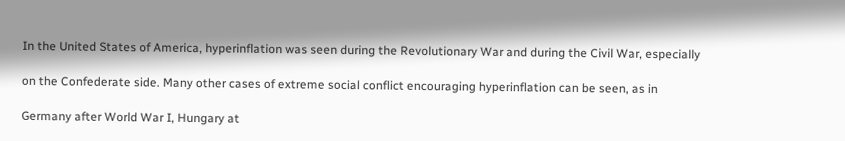In the United States of America, hyperinflation was seen during the Revolutionary War and during the Civil War, especially

on the Confederate side. Many other cases of extreme social conflict encouraging hyperinflation can be seen, as in

Germany after World War I, Hungary at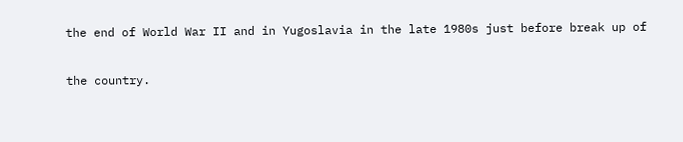the end of World War II and in Yugoslavia in the late 1980s just before break up of

the country.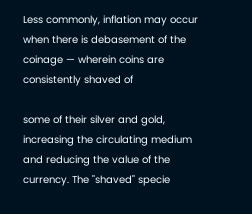Less commonly, inflation may occur when there is debasement of the coinage — wherein coins are consistently shaved of

some of their silver and gold, increasing the circulating medium and reducing the value of the currency. The "shaved" specie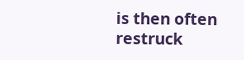is then often restruck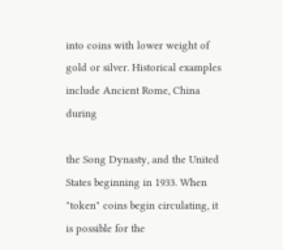into coins with lower weight of gold or silver. Historical examples include Ancient Rome, China during

the Song Dynasty, and the United States beginning in 1933. When "token" coins begin circulating, it is possible for the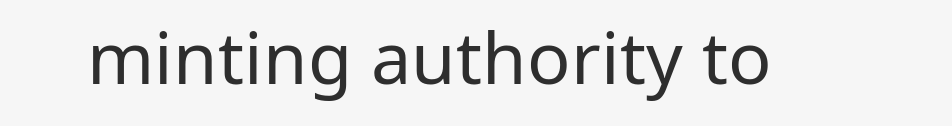minting authority to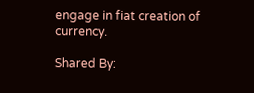engage in fiat creation of currency.

Shared By: